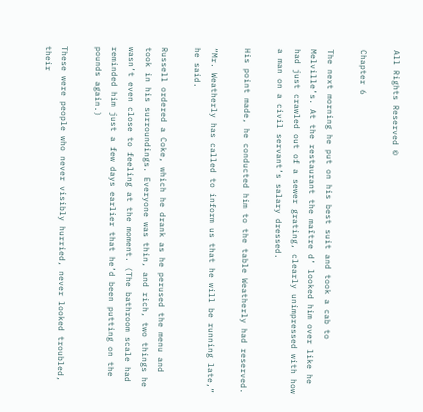All Rights Reserved ©

Chapter 6

The next morning he put on his best suit and took a cab to Melville’s. At the restaurant the maître d’ looked him over like he had just crawled out of a sewer grating, clearly unimpressed with how a man on a civil servant’s salary dressed.

His point made, he conducted him to the table Weatherly had reserved.

“Mr. Weatherly has called to inform us that he will be running late,” he said.

Russell ordered a Coke, which he drank as he perused the menu and took in his surroundings. Everyone was thin, and rich, two things he wasn’t even close to feeling at the moment. (The bathroom scale had reminded him just a few days earlier that he’d been putting on the pounds again.)

These were people who never visibly hurried, never looked troubled, their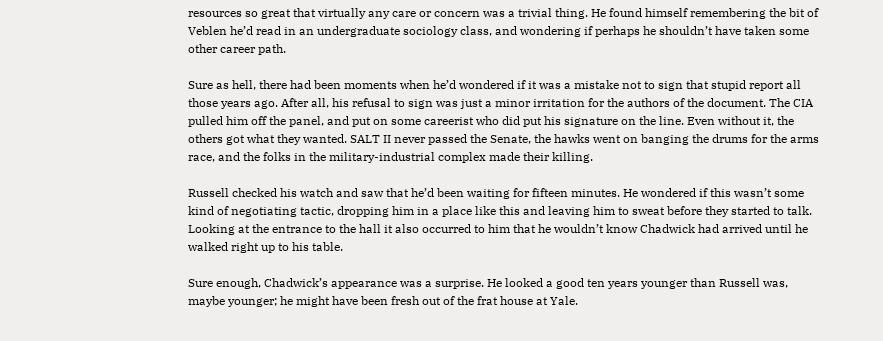resources so great that virtually any care or concern was a trivial thing. He found himself remembering the bit of Veblen he’d read in an undergraduate sociology class, and wondering if perhaps he shouldn’t have taken some other career path.

Sure as hell, there had been moments when he’d wondered if it was a mistake not to sign that stupid report all those years ago. After all, his refusal to sign was just a minor irritation for the authors of the document. The CIA pulled him off the panel, and put on some careerist who did put his signature on the line. Even without it, the others got what they wanted. SALT II never passed the Senate, the hawks went on banging the drums for the arms race, and the folks in the military-industrial complex made their killing.

Russell checked his watch and saw that he’d been waiting for fifteen minutes. He wondered if this wasn’t some kind of negotiating tactic, dropping him in a place like this and leaving him to sweat before they started to talk. Looking at the entrance to the hall it also occurred to him that he wouldn’t know Chadwick had arrived until he walked right up to his table.

Sure enough, Chadwick’s appearance was a surprise. He looked a good ten years younger than Russell was, maybe younger; he might have been fresh out of the frat house at Yale.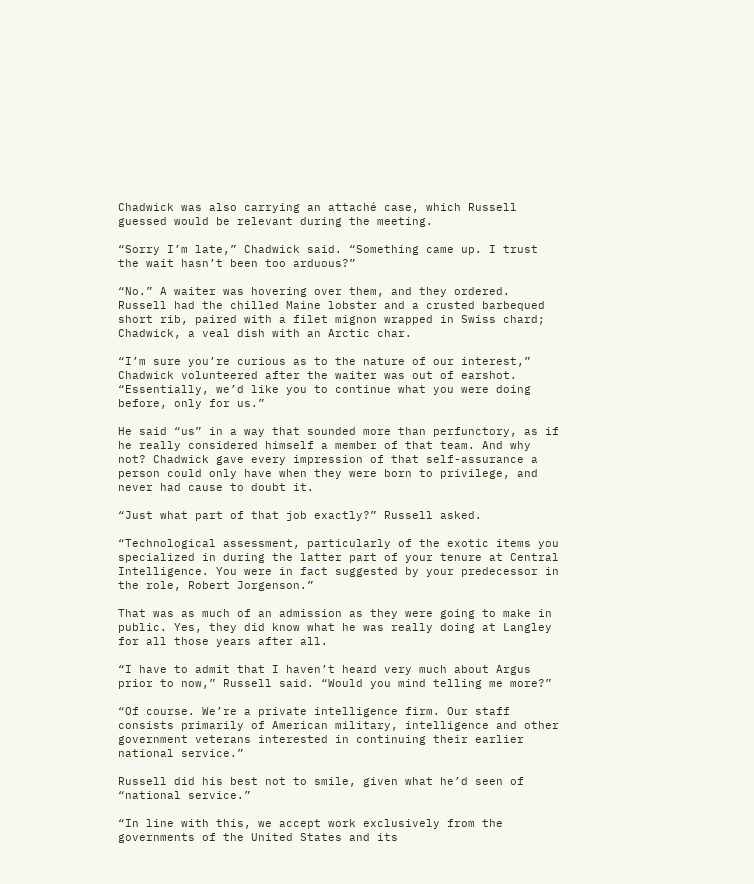Chadwick was also carrying an attaché case, which Russell guessed would be relevant during the meeting.

“Sorry I’m late,” Chadwick said. “Something came up. I trust the wait hasn’t been too arduous?”

“No.” A waiter was hovering over them, and they ordered. Russell had the chilled Maine lobster and a crusted barbequed short rib, paired with a filet mignon wrapped in Swiss chard; Chadwick, a veal dish with an Arctic char.

“I’m sure you’re curious as to the nature of our interest,” Chadwick volunteered after the waiter was out of earshot. “Essentially, we’d like you to continue what you were doing before, only for us.”

He said “us” in a way that sounded more than perfunctory, as if he really considered himself a member of that team. And why not? Chadwick gave every impression of that self-assurance a person could only have when they were born to privilege, and never had cause to doubt it.

“Just what part of that job exactly?” Russell asked.

“Technological assessment, particularly of the exotic items you specialized in during the latter part of your tenure at Central Intelligence. You were in fact suggested by your predecessor in the role, Robert Jorgenson.”

That was as much of an admission as they were going to make in public. Yes, they did know what he was really doing at Langley for all those years after all.

“I have to admit that I haven’t heard very much about Argus prior to now,” Russell said. “Would you mind telling me more?”

“Of course. We’re a private intelligence firm. Our staff consists primarily of American military, intelligence and other government veterans interested in continuing their earlier national service.”

Russell did his best not to smile, given what he’d seen of “national service.”

“In line with this, we accept work exclusively from the governments of the United States and its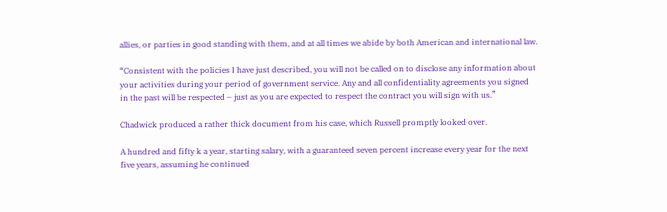allies, or parties in good standing with them, and at all times we abide by both American and international law.

“Consistent with the policies I have just described, you will not be called on to disclose any information about your activities during your period of government service. Any and all confidentiality agreements you signed in the past will be respected – just as you are expected to respect the contract you will sign with us.”

Chadwick produced a rather thick document from his case, which Russell promptly looked over.

A hundred and fifty k a year, starting salary, with a guaranteed seven percent increase every year for the next five years, assuming he continued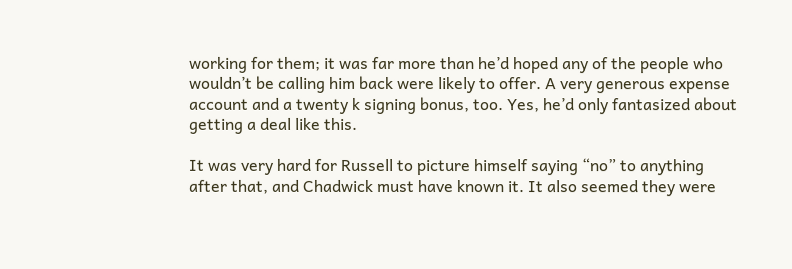working for them; it was far more than he’d hoped any of the people who wouldn’t be calling him back were likely to offer. A very generous expense account and a twenty k signing bonus, too. Yes, he’d only fantasized about getting a deal like this.

It was very hard for Russell to picture himself saying “no” to anything after that, and Chadwick must have known it. It also seemed they were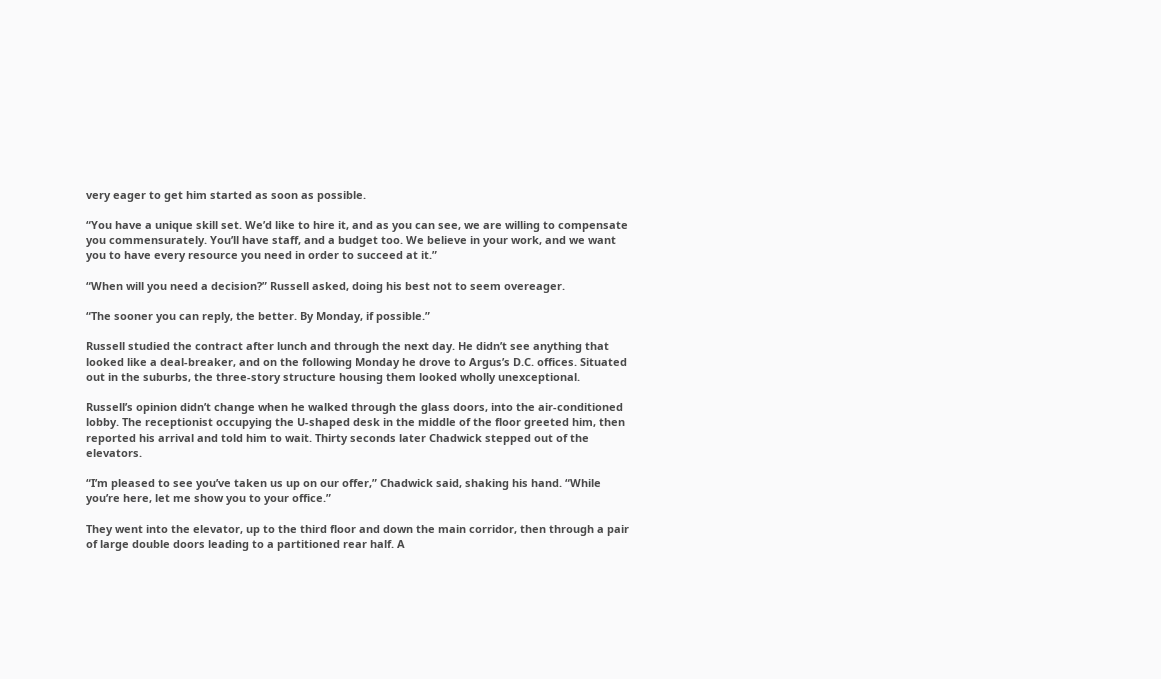very eager to get him started as soon as possible.

“You have a unique skill set. We’d like to hire it, and as you can see, we are willing to compensate you commensurately. You’ll have staff, and a budget too. We believe in your work, and we want you to have every resource you need in order to succeed at it.”

“When will you need a decision?” Russell asked, doing his best not to seem overeager.

“The sooner you can reply, the better. By Monday, if possible.”

Russell studied the contract after lunch and through the next day. He didn’t see anything that looked like a deal-breaker, and on the following Monday he drove to Argus’s D.C. offices. Situated out in the suburbs, the three-story structure housing them looked wholly unexceptional.

Russell’s opinion didn’t change when he walked through the glass doors, into the air-conditioned lobby. The receptionist occupying the U-shaped desk in the middle of the floor greeted him, then reported his arrival and told him to wait. Thirty seconds later Chadwick stepped out of the elevators.

“I’m pleased to see you’ve taken us up on our offer,” Chadwick said, shaking his hand. “While you’re here, let me show you to your office.”

They went into the elevator, up to the third floor and down the main corridor, then through a pair of large double doors leading to a partitioned rear half. A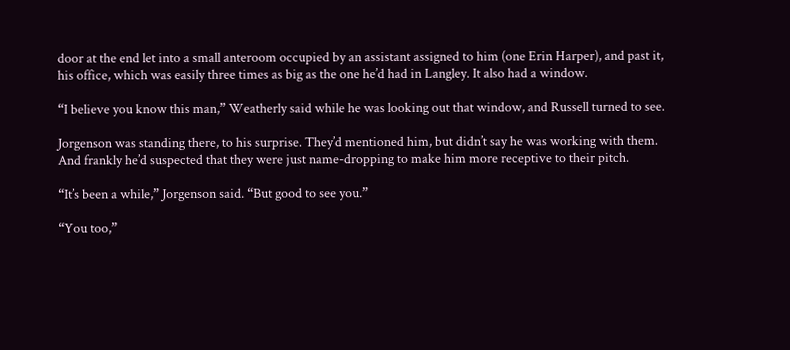door at the end let into a small anteroom occupied by an assistant assigned to him (one Erin Harper), and past it, his office, which was easily three times as big as the one he’d had in Langley. It also had a window.

“I believe you know this man,” Weatherly said while he was looking out that window, and Russell turned to see.

Jorgenson was standing there, to his surprise. They’d mentioned him, but didn’t say he was working with them. And frankly he’d suspected that they were just name-dropping to make him more receptive to their pitch.

“It’s been a while,” Jorgenson said. “But good to see you.”

“You too,”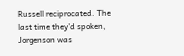Russell reciprocated. The last time they’d spoken, Jorgenson was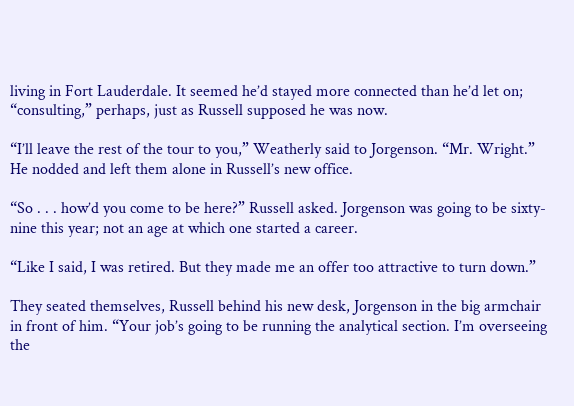living in Fort Lauderdale. It seemed he’d stayed more connected than he’d let on; “consulting,” perhaps, just as Russell supposed he was now.

“I’ll leave the rest of the tour to you,” Weatherly said to Jorgenson. “Mr. Wright.” He nodded and left them alone in Russell’s new office.

“So . . . how’d you come to be here?” Russell asked. Jorgenson was going to be sixty-nine this year; not an age at which one started a career.

“Like I said, I was retired. But they made me an offer too attractive to turn down.”

They seated themselves, Russell behind his new desk, Jorgenson in the big armchair in front of him. “Your job’s going to be running the analytical section. I’m overseeing the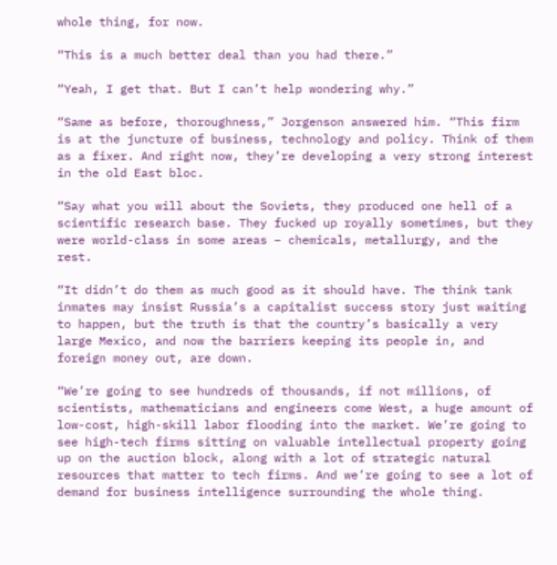whole thing, for now.

“This is a much better deal than you had there.”

“Yeah, I get that. But I can’t help wondering why.”

“Same as before, thoroughness,” Jorgenson answered him. “This firm is at the juncture of business, technology and policy. Think of them as a fixer. And right now, they’re developing a very strong interest in the old East bloc.

“Say what you will about the Soviets, they produced one hell of a scientific research base. They fucked up royally sometimes, but they were world-class in some areas – chemicals, metallurgy, and the rest.

“It didn’t do them as much good as it should have. The think tank inmates may insist Russia’s a capitalist success story just waiting to happen, but the truth is that the country’s basically a very large Mexico, and now the barriers keeping its people in, and foreign money out, are down.

“We’re going to see hundreds of thousands, if not millions, of scientists, mathematicians and engineers come West, a huge amount of low-cost, high-skill labor flooding into the market. We’re going to see high-tech firms sitting on valuable intellectual property going up on the auction block, along with a lot of strategic natural resources that matter to tech firms. And we’re going to see a lot of demand for business intelligence surrounding the whole thing.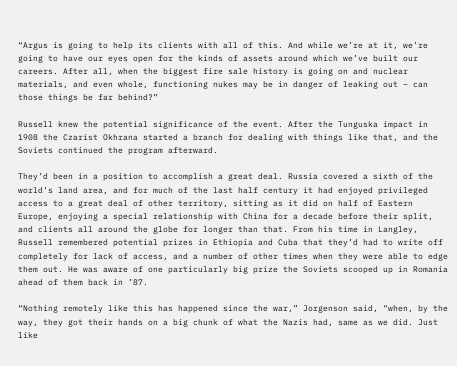“Argus is going to help its clients with all of this. And while we’re at it, we’re going to have our eyes open for the kinds of assets around which we’ve built our careers. After all, when the biggest fire sale history is going on and nuclear materials, and even whole, functioning nukes may be in danger of leaking out – can those things be far behind?”

Russell knew the potential significance of the event. After the Tunguska impact in 1908 the Czarist Okhrana started a branch for dealing with things like that, and the Soviets continued the program afterward.

They’d been in a position to accomplish a great deal. Russia covered a sixth of the world’s land area, and for much of the last half century it had enjoyed privileged access to a great deal of other territory, sitting as it did on half of Eastern Europe, enjoying a special relationship with China for a decade before their split, and clients all around the globe for longer than that. From his time in Langley, Russell remembered potential prizes in Ethiopia and Cuba that they’d had to write off completely for lack of access, and a number of other times when they were able to edge them out. He was aware of one particularly big prize the Soviets scooped up in Romania ahead of them back in ’87.

“Nothing remotely like this has happened since the war,” Jorgenson said, “when, by the way, they got their hands on a big chunk of what the Nazis had, same as we did. Just like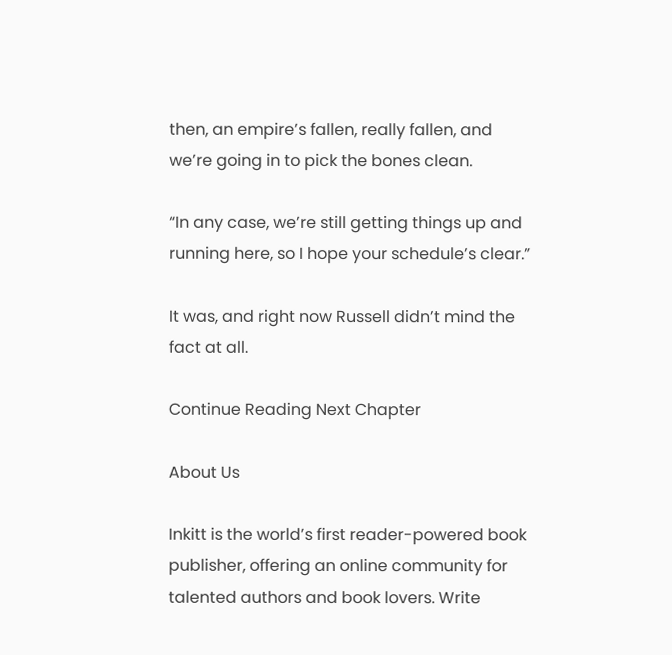then, an empire’s fallen, really fallen, and we’re going in to pick the bones clean.

“In any case, we’re still getting things up and running here, so I hope your schedule’s clear.”

It was, and right now Russell didn’t mind the fact at all.

Continue Reading Next Chapter

About Us

Inkitt is the world’s first reader-powered book publisher, offering an online community for talented authors and book lovers. Write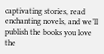captivating stories, read enchanting novels, and we’ll publish the books you love the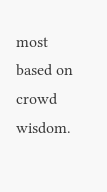most based on crowd wisdom.